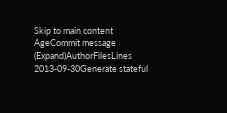Skip to main content
AgeCommit message (Expand)AuthorFilesLines
2013-09-30Generate stateful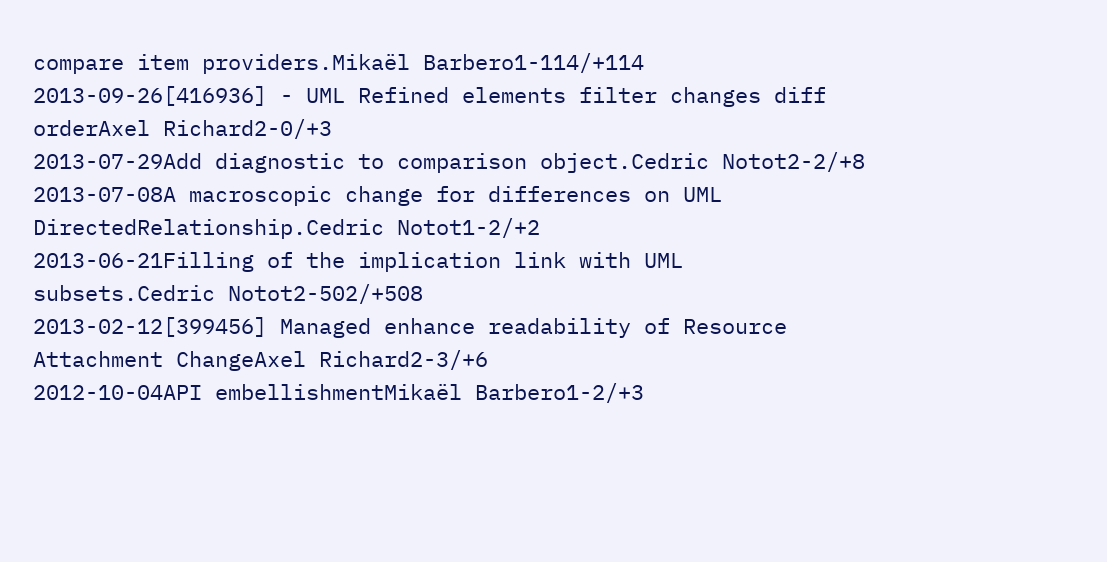compare item providers.Mikaël Barbero1-114/+114
2013-09-26[416936] - UML Refined elements filter changes diff orderAxel Richard2-0/+3
2013-07-29Add diagnostic to comparison object.Cedric Notot2-2/+8
2013-07-08A macroscopic change for differences on UML DirectedRelationship.Cedric Notot1-2/+2
2013-06-21Filling of the implication link with UML subsets.Cedric Notot2-502/+508
2013-02-12[399456] Managed enhance readability of Resource Attachment ChangeAxel Richard2-3/+6
2012-10-04API embellishmentMikaël Barbero1-2/+3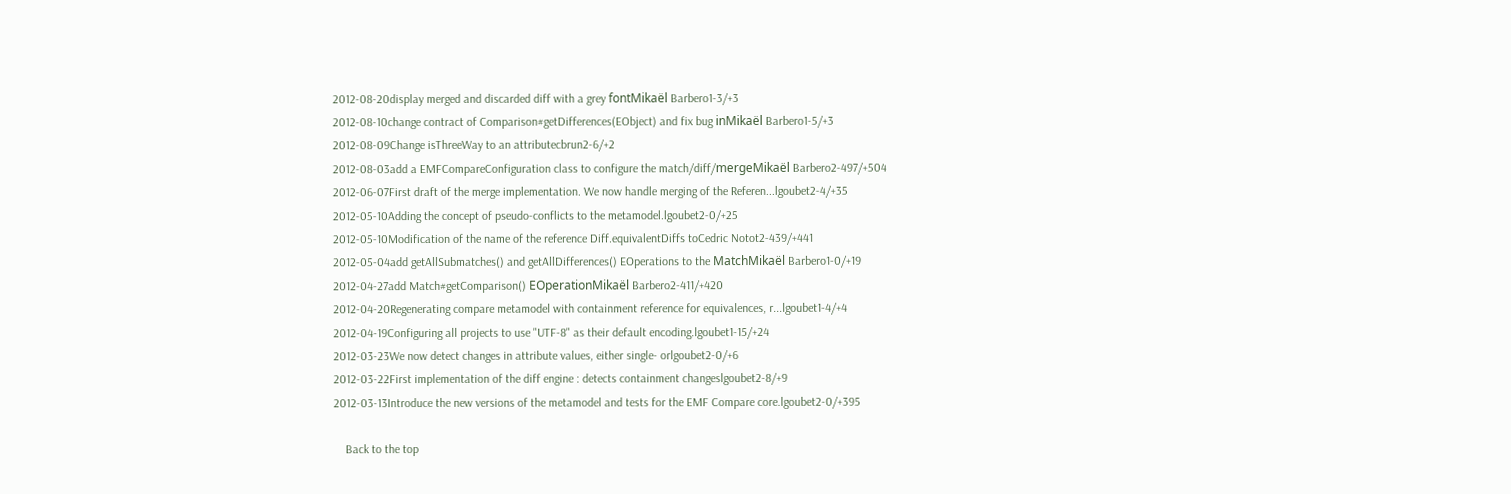2012-08-20display merged and discarded diff with a grey fontMikaël Barbero1-3/+3
2012-08-10change contract of Comparison#getDifferences(EObject) and fix bug inMikaël Barbero1-5/+3
2012-08-09Change isThreeWay to an attributecbrun2-6/+2
2012-08-03add a EMFCompareConfiguration class to configure the match/diff/mergeMikaël Barbero2-497/+504
2012-06-07First draft of the merge implementation. We now handle merging of the Referen...lgoubet2-4/+35
2012-05-10Adding the concept of pseudo-conflicts to the metamodel.lgoubet2-0/+25
2012-05-10Modification of the name of the reference Diff.equivalentDiffs toCedric Notot2-439/+441
2012-05-04add getAllSubmatches() and getAllDifferences() EOperations to the MatchMikaël Barbero1-0/+19
2012-04-27add Match#getComparison() EOperationMikaël Barbero2-411/+420
2012-04-20Regenerating compare metamodel with containment reference for equivalences, r...lgoubet1-4/+4
2012-04-19Configuring all projects to use "UTF-8" as their default encoding.lgoubet1-15/+24
2012-03-23We now detect changes in attribute values, either single- orlgoubet2-0/+6
2012-03-22First implementation of the diff engine : detects containment changeslgoubet2-8/+9
2012-03-13Introduce the new versions of the metamodel and tests for the EMF Compare core.lgoubet2-0/+395

    Back to the top